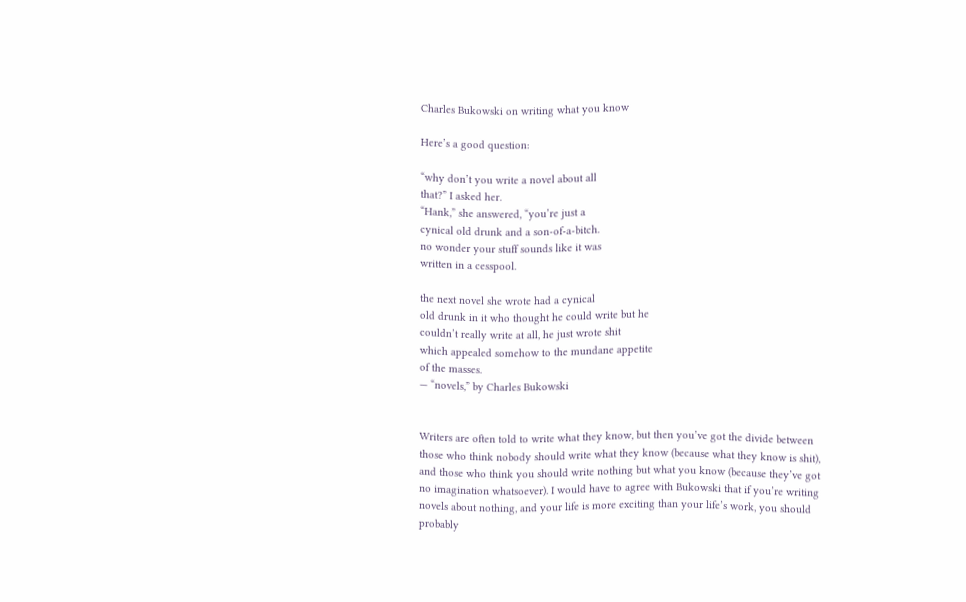Charles Bukowski on writing what you know

Here’s a good question:

“why don’t you write a novel about all
that?” I asked her.
“Hank,” she answered, “you’re just a
cynical old drunk and a son-of-a-bitch.
no wonder your stuff sounds like it was
written in a cesspool.

the next novel she wrote had a cynical
old drunk in it who thought he could write but he
couldn’t really write at all, he just wrote shit
which appealed somehow to the mundane appetite
of the masses.
— “novels,” by Charles Bukowski


Writers are often told to write what they know, but then you’ve got the divide between those who think nobody should write what they know (because what they know is shit), and those who think you should write nothing but what you know (because they’ve got no imagination whatsoever). I would have to agree with Bukowski that if you’re writing novels about nothing, and your life is more exciting than your life’s work, you should probably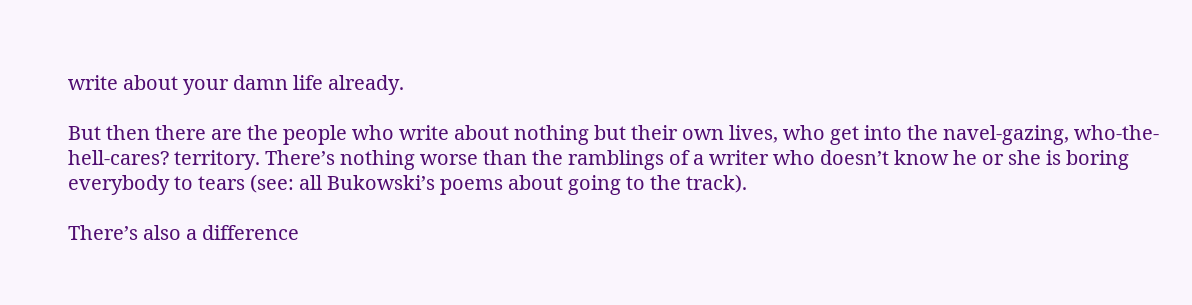write about your damn life already.

But then there are the people who write about nothing but their own lives, who get into the navel-gazing, who-the-hell-cares? territory. There’s nothing worse than the ramblings of a writer who doesn’t know he or she is boring everybody to tears (see: all Bukowski’s poems about going to the track).

There’s also a difference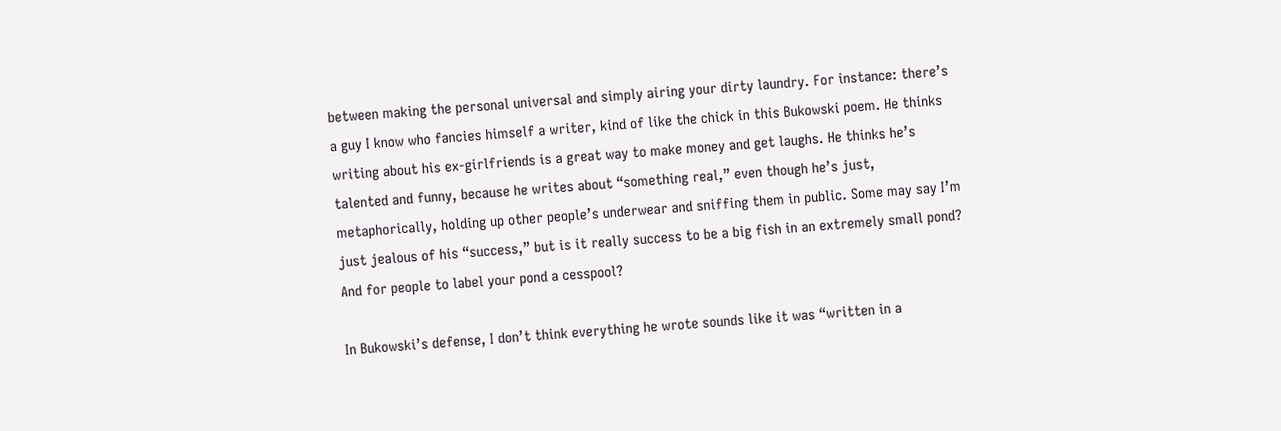between making the personal universal and simply airing your dirty laundry. For instance: there’s a guy I know who fancies himself a writer, kind of like the chick in this Bukowski poem. He thinks writing about his ex-girlfriends is a great way to make money and get laughs. He thinks he’s talented and funny, because he writes about “something real,” even though he’s just, metaphorically, holding up other people’s underwear and sniffing them in public. Some may say I’m just jealous of his “success,” but is it really success to be a big fish in an extremely small pond? And for people to label your pond a cesspool?

In Bukowski’s defense, I don’t think everything he wrote sounds like it was “written in a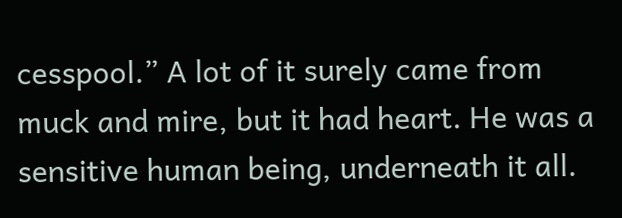cesspool.” A lot of it surely came from muck and mire, but it had heart. He was a sensitive human being, underneath it all.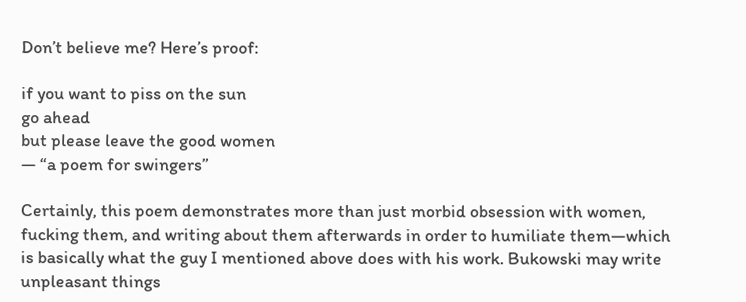Don’t believe me? Here’s proof:

if you want to piss on the sun
go ahead
but please leave the good women
— “a poem for swingers”

Certainly, this poem demonstrates more than just morbid obsession with women, fucking them, and writing about them afterwards in order to humiliate them—which is basically what the guy I mentioned above does with his work. Bukowski may write unpleasant things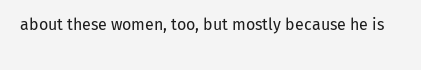about these women, too, but mostly because he is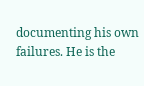documenting his own failures. He is the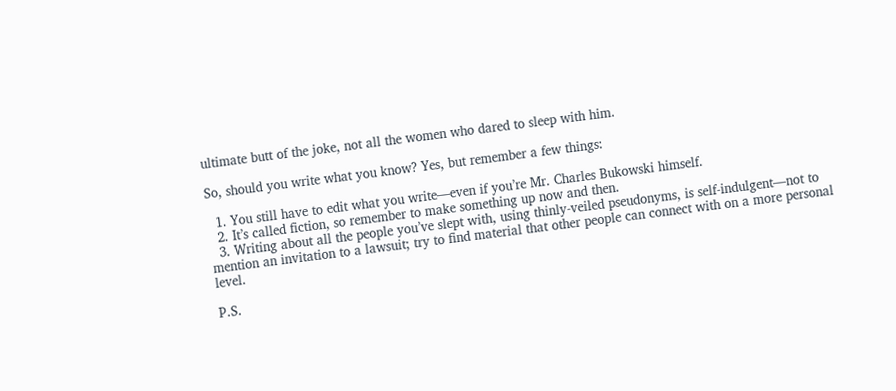ultimate butt of the joke, not all the women who dared to sleep with him.

So, should you write what you know? Yes, but remember a few things:

  1. You still have to edit what you write—even if you’re Mr. Charles Bukowski himself.
  2. It’s called fiction, so remember to make something up now and then.
  3. Writing about all the people you’ve slept with, using thinly-veiled pseudonyms, is self-indulgent—not to mention an invitation to a lawsuit; try to find material that other people can connect with on a more personal level.

P.S.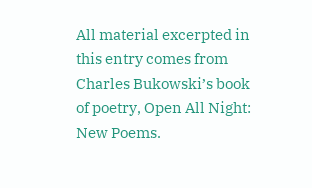All material excerpted in this entry comes from Charles Bukowski’s book of poetry, Open All Night: New Poems.